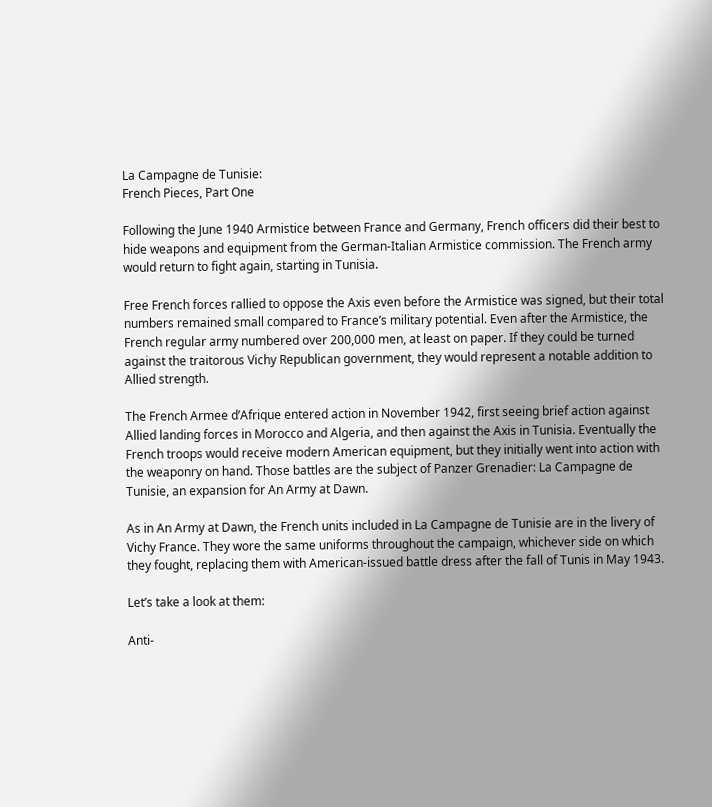La Campagne de Tunisie:
French Pieces, Part One

Following the June 1940 Armistice between France and Germany, French officers did their best to hide weapons and equipment from the German-Italian Armistice commission. The French army would return to fight again, starting in Tunisia.

Free French forces rallied to oppose the Axis even before the Armistice was signed, but their total numbers remained small compared to France’s military potential. Even after the Armistice, the French regular army numbered over 200,000 men, at least on paper. If they could be turned against the traitorous Vichy Republican government, they would represent a notable addition to Allied strength.

The French Armee d’Afrique entered action in November 1942, first seeing brief action against Allied landing forces in Morocco and Algeria, and then against the Axis in Tunisia. Eventually the French troops would receive modern American equipment, but they initially went into action with the weaponry on hand. Those battles are the subject of Panzer Grenadier: La Campagne de Tunisie, an expansion for An Army at Dawn.

As in An Army at Dawn, the French units included in La Campagne de Tunisie are in the livery of Vichy France. They wore the same uniforms throughout the campaign, whichever side on which they fought, replacing them with American-issued battle dress after the fall of Tunis in May 1943.

Let’s take a look at them:

Anti-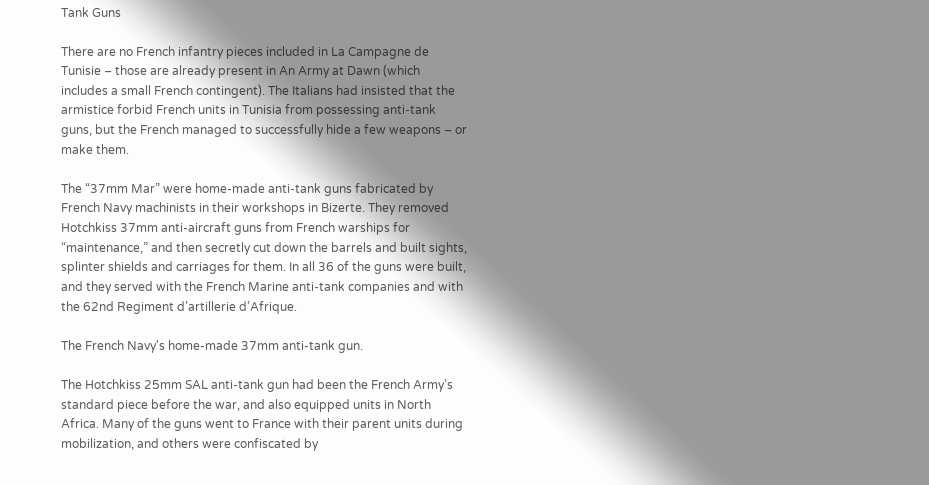Tank Guns

There are no French infantry pieces included in La Campagne de Tunisie – those are already present in An Army at Dawn (which includes a small French contingent). The Italians had insisted that the armistice forbid French units in Tunisia from possessing anti-tank guns, but the French managed to successfully hide a few weapons – or make them.

The “37mm Mar” were home-made anti-tank guns fabricated by French Navy machinists in their workshops in Bizerte. They removed Hotchkiss 37mm anti-aircraft guns from French warships for “maintenance,” and then secretly cut down the barrels and built sights, splinter shields and carriages for them. In all 36 of the guns were built, and they served with the French Marine anti-tank companies and with the 62nd Regiment d’artillerie d’Afrique.

The French Navy's home-made 37mm anti-tank gun.

The Hotchkiss 25mm SAL anti-tank gun had been the French Army’s standard piece before the war, and also equipped units in North Africa. Many of the guns went to France with their parent units during mobilization, and others were confiscated by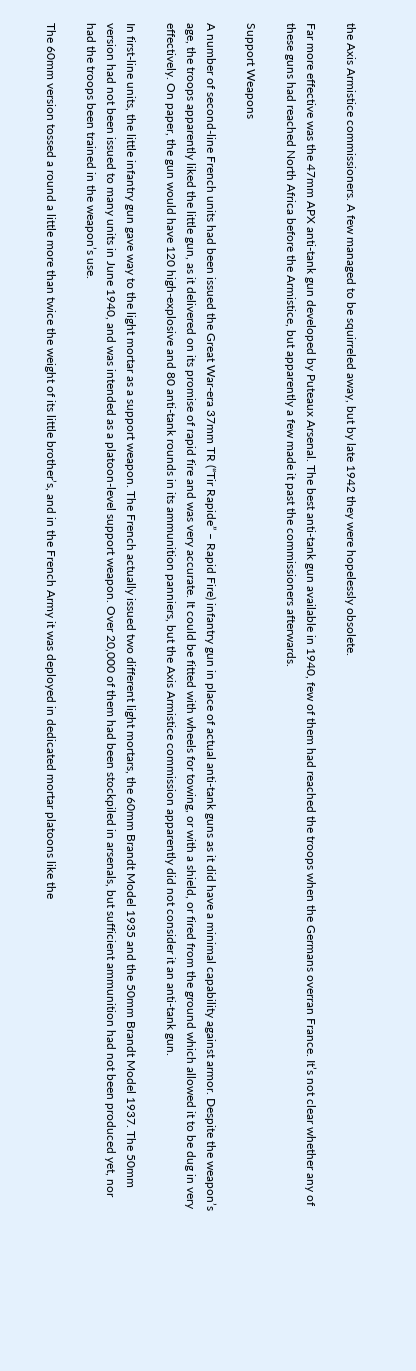the Axis Armistice commissioners. A few managed to be squirreled away, but by late 1942 they were hopelessly obsolete.

Far more effective was the 47mm APX anti-tank gun developed by Puteaux Arsenal. The best anti-tank gun available in 1940, few of them had reached the troops when the Germans overran France. It’s not clear whether any of these guns had reached North Africa before the Armistice, but apparently a few made it past the commissioners afterwards.

Support Weapons

A number of second-line French units had been issued the Great War-era 37mm TR (“Tir Rapide” – Rapid Fire) infantry gun in place of actual anti-tank guns as it did have a minimal capability against armor. Despite the weapon’s age, the troops apparently liked the little gun, as it delivered on its promise of rapid fire and was very accurate. It could be fitted with wheels for towing, or with a shield, or fired from the ground which allowed it to be dug in very effectively. On paper, the gun would have 120 high-explosive and 80 anti-tank rounds in its ammunition panniers, but the Axis Armistice commission apparently did not consider it an anti-tank gun.

In first-line units, the little infantry gun gave way to the light mortar as a support weapon. The French actually issued two different light mortars, the 60mm Brandt Model 1935 and the 50mm Brandt Model 1937. The 50mm version had not been issued to many units in June 1940, and was intended as a platoon-level support weapon. Over 20,000 of them had been stockpiled in arsenals, but sufficient ammunition had not been produced yet, nor had the troops been trained in the weapon’s use.

The 60mm version tossed a round a little more than twice the weight of its little brother’s, and in the French Army it was deployed in dedicated mortar platoons like the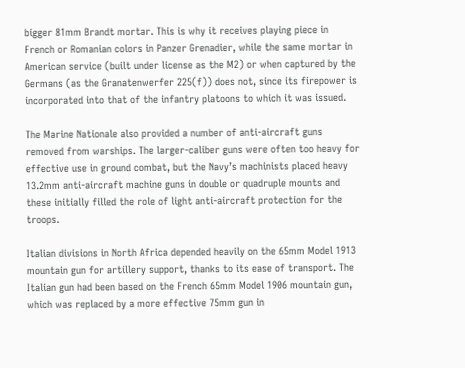bigger 81mm Brandt mortar. This is why it receives playing piece in French or Romanian colors in Panzer Grenadier, while the same mortar in American service (built under license as the M2) or when captured by the Germans (as the Granatenwerfer 225(f)) does not, since its firepower is incorporated into that of the infantry platoons to which it was issued.

The Marine Nationale also provided a number of anti-aircraft guns removed from warships. The larger-caliber guns were often too heavy for effective use in ground combat, but the Navy’s machinists placed heavy 13.2mm anti-aircraft machine guns in double or quadruple mounts and these initially filled the role of light anti-aircraft protection for the troops.

Italian divisions in North Africa depended heavily on the 65mm Model 1913 mountain gun for artillery support, thanks to its ease of transport. The Italian gun had been based on the French 65mm Model 1906 mountain gun, which was replaced by a more effective 75mm gun in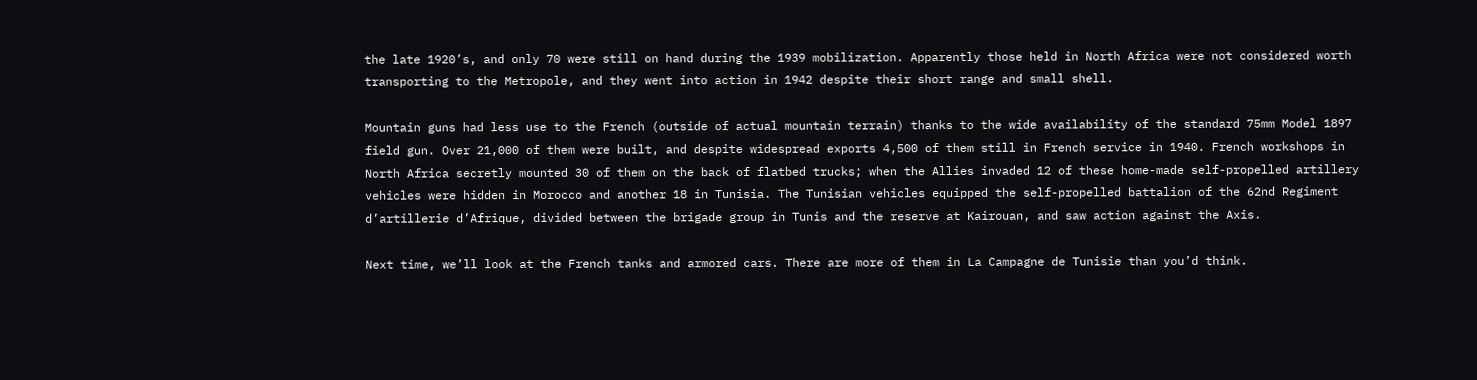the late 1920’s, and only 70 were still on hand during the 1939 mobilization. Apparently those held in North Africa were not considered worth transporting to the Metropole, and they went into action in 1942 despite their short range and small shell.

Mountain guns had less use to the French (outside of actual mountain terrain) thanks to the wide availability of the standard 75mm Model 1897 field gun. Over 21,000 of them were built, and despite widespread exports 4,500 of them still in French service in 1940. French workshops in North Africa secretly mounted 30 of them on the back of flatbed trucks; when the Allies invaded 12 of these home-made self-propelled artillery vehicles were hidden in Morocco and another 18 in Tunisia. The Tunisian vehicles equipped the self-propelled battalion of the 62nd Regiment d’artillerie d’Afrique, divided between the brigade group in Tunis and the reserve at Kairouan, and saw action against the Axis.

Next time, we’ll look at the French tanks and armored cars. There are more of them in La Campagne de Tunisie than you’d think.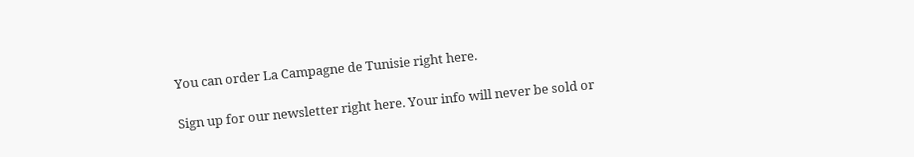You can order La Campagne de Tunisie right here.

Sign up for our newsletter right here. Your info will never be sold or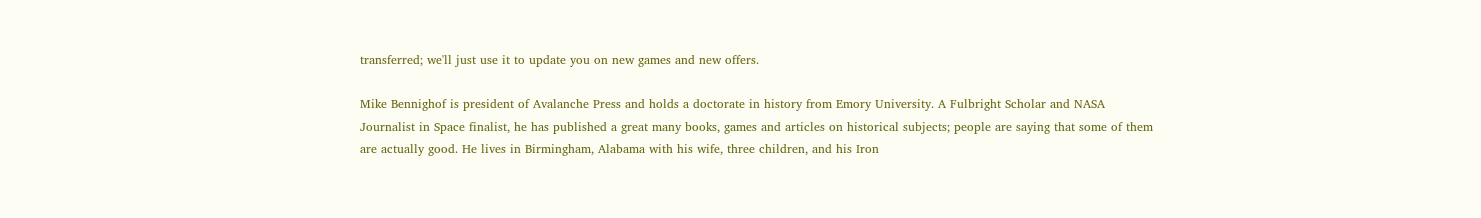transferred; we'll just use it to update you on new games and new offers.

Mike Bennighof is president of Avalanche Press and holds a doctorate in history from Emory University. A Fulbright Scholar and NASA Journalist in Space finalist, he has published a great many books, games and articles on historical subjects; people are saying that some of them are actually good. He lives in Birmingham, Alabama with his wife, three children, and his Iron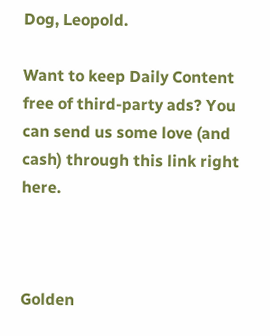Dog, Leopold.

Want to keep Daily Content free of third-party ads? You can send us some love (and cash) through this link right here.



Golden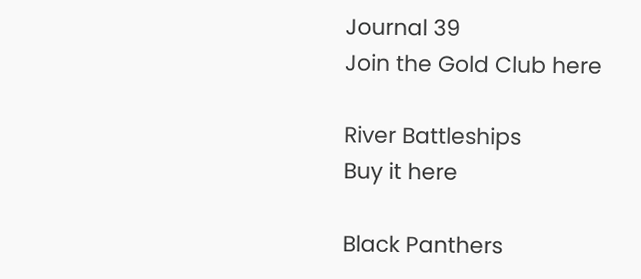Journal 39
Join the Gold Club here

River Battleships
Buy it here

Black Panthers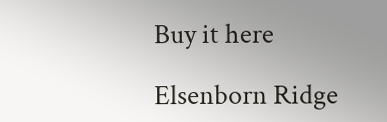Buy it here

Elsenborn Ridge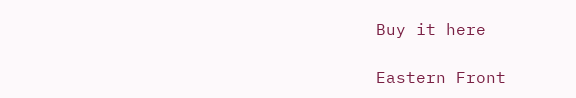Buy it here

Eastern Front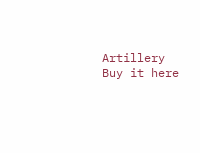Artillery
Buy it here